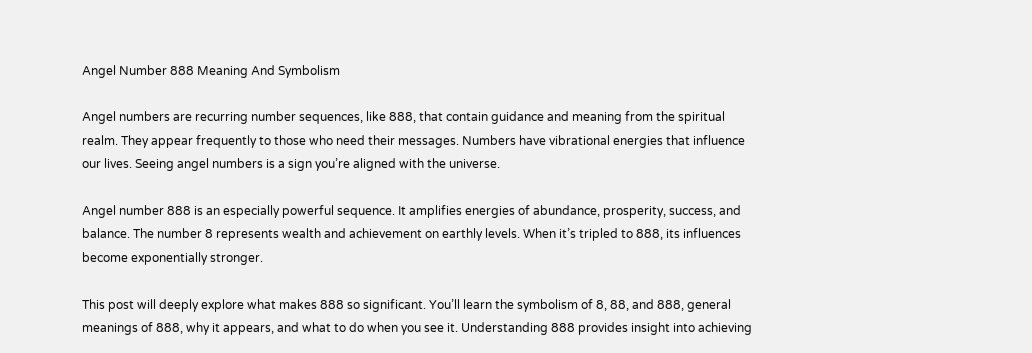Angel Number 888 Meaning And Symbolism

Angel numbers are recurring number sequences, like 888, that contain guidance and meaning from the spiritual realm. They appear frequently to those who need their messages. Numbers have vibrational energies that influence our lives. Seeing angel numbers is a sign you’re aligned with the universe.

Angel number 888 is an especially powerful sequence. It amplifies energies of abundance, prosperity, success, and balance. The number 8 represents wealth and achievement on earthly levels. When it’s tripled to 888, its influences become exponentially stronger.

This post will deeply explore what makes 888 so significant. You’ll learn the symbolism of 8, 88, and 888, general meanings of 888, why it appears, and what to do when you see it. Understanding 888 provides insight into achieving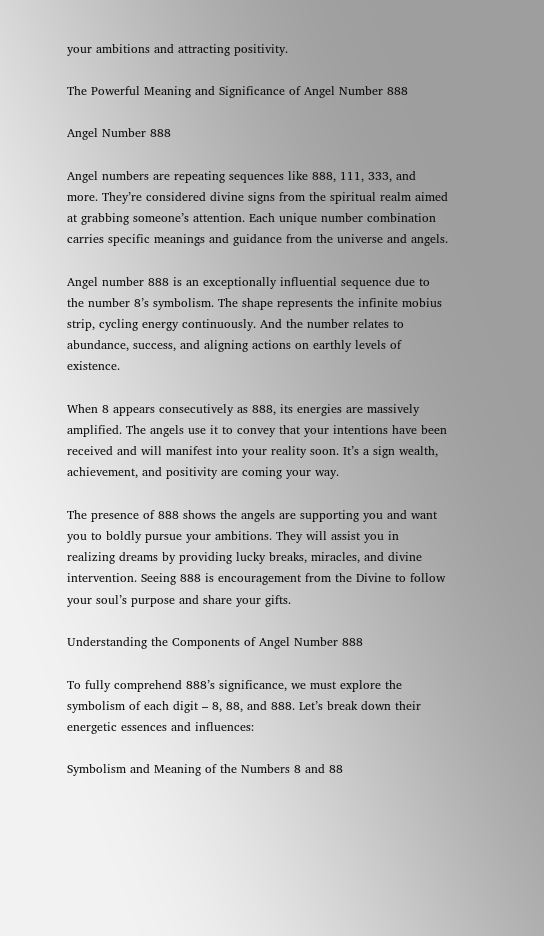your ambitions and attracting positivity.

The Powerful Meaning and Significance of Angel Number 888

Angel Number 888

Angel numbers are repeating sequences like 888, 111, 333, and more. They’re considered divine signs from the spiritual realm aimed at grabbing someone’s attention. Each unique number combination carries specific meanings and guidance from the universe and angels.

Angel number 888 is an exceptionally influential sequence due to the number 8’s symbolism. The shape represents the infinite mobius strip, cycling energy continuously. And the number relates to abundance, success, and aligning actions on earthly levels of existence.

When 8 appears consecutively as 888, its energies are massively amplified. The angels use it to convey that your intentions have been received and will manifest into your reality soon. It’s a sign wealth, achievement, and positivity are coming your way.

The presence of 888 shows the angels are supporting you and want you to boldly pursue your ambitions. They will assist you in realizing dreams by providing lucky breaks, miracles, and divine intervention. Seeing 888 is encouragement from the Divine to follow your soul’s purpose and share your gifts.

Understanding the Components of Angel Number 888

To fully comprehend 888’s significance, we must explore the symbolism of each digit – 8, 88, and 888. Let’s break down their energetic essences and influences:

Symbolism and Meaning of the Numbers 8 and 88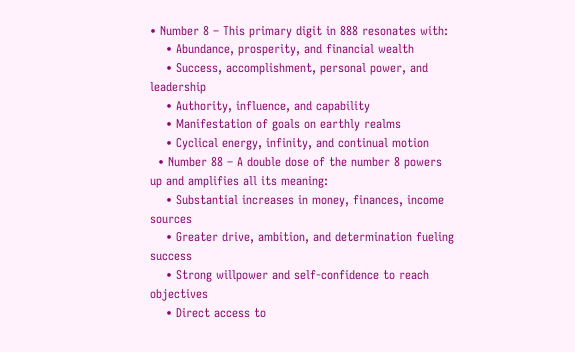• Number 8 – This primary digit in 888 resonates with:
    • Abundance, prosperity, and financial wealth
    • Success, accomplishment, personal power, and leadership
    • Authority, influence, and capability
    • Manifestation of goals on earthly realms
    • Cyclical energy, infinity, and continual motion
  • Number 88 – A double dose of the number 8 powers up and amplifies all its meaning:
    • Substantial increases in money, finances, income sources
    • Greater drive, ambition, and determination fueling success
    • Strong willpower and self-confidence to reach objectives
    • Direct access to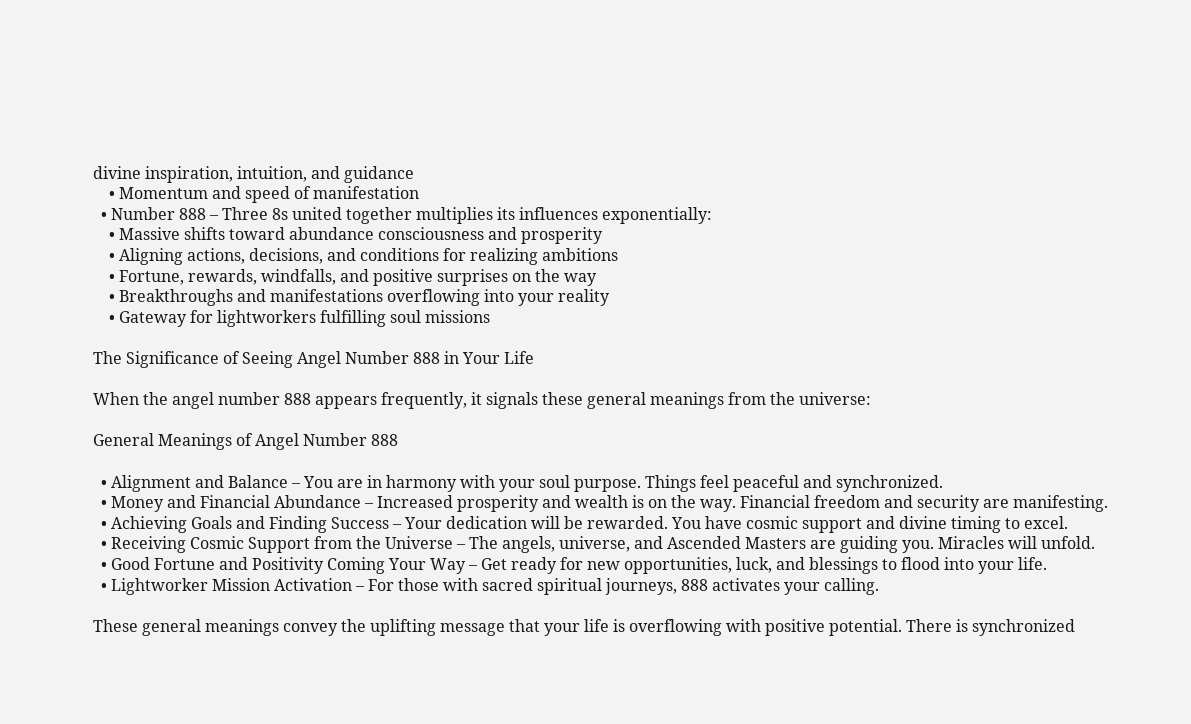divine inspiration, intuition, and guidance
    • Momentum and speed of manifestation
  • Number 888 – Three 8s united together multiplies its influences exponentially:
    • Massive shifts toward abundance consciousness and prosperity
    • Aligning actions, decisions, and conditions for realizing ambitions
    • Fortune, rewards, windfalls, and positive surprises on the way
    • Breakthroughs and manifestations overflowing into your reality
    • Gateway for lightworkers fulfilling soul missions

The Significance of Seeing Angel Number 888 in Your Life

When the angel number 888 appears frequently, it signals these general meanings from the universe:

General Meanings of Angel Number 888

  • Alignment and Balance – You are in harmony with your soul purpose. Things feel peaceful and synchronized.
  • Money and Financial Abundance – Increased prosperity and wealth is on the way. Financial freedom and security are manifesting.
  • Achieving Goals and Finding Success – Your dedication will be rewarded. You have cosmic support and divine timing to excel.
  • Receiving Cosmic Support from the Universe – The angels, universe, and Ascended Masters are guiding you. Miracles will unfold.
  • Good Fortune and Positivity Coming Your Way – Get ready for new opportunities, luck, and blessings to flood into your life.
  • Lightworker Mission Activation – For those with sacred spiritual journeys, 888 activates your calling.

These general meanings convey the uplifting message that your life is overflowing with positive potential. There is synchronized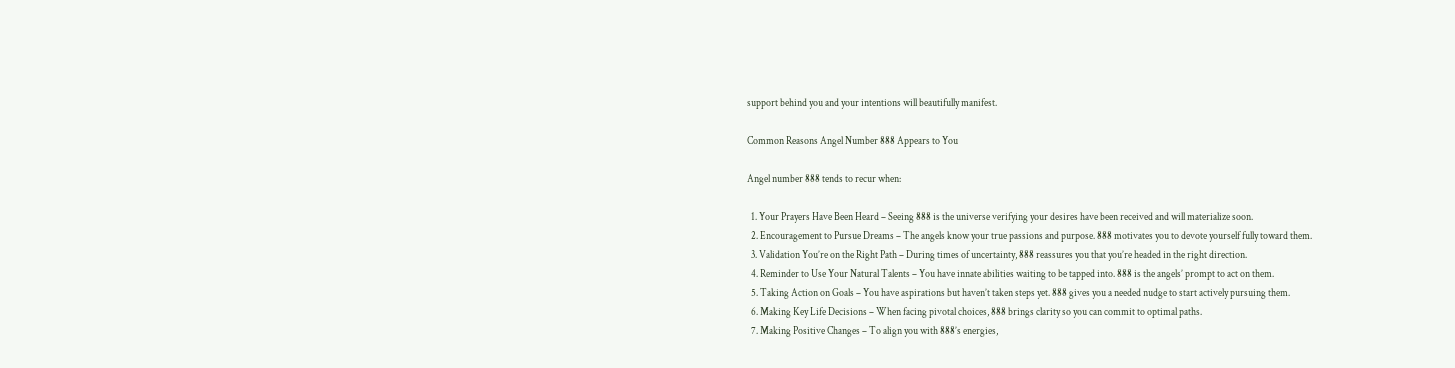support behind you and your intentions will beautifully manifest.

Common Reasons Angel Number 888 Appears to You

Angel number 888 tends to recur when:

  1. Your Prayers Have Been Heard – Seeing 888 is the universe verifying your desires have been received and will materialize soon.
  2. Encouragement to Pursue Dreams – The angels know your true passions and purpose. 888 motivates you to devote yourself fully toward them.
  3. Validation You’re on the Right Path – During times of uncertainty, 888 reassures you that you’re headed in the right direction.
  4. Reminder to Use Your Natural Talents – You have innate abilities waiting to be tapped into. 888 is the angels’ prompt to act on them.
  5. Taking Action on Goals – You have aspirations but haven’t taken steps yet. 888 gives you a needed nudge to start actively pursuing them.
  6. Making Key Life Decisions – When facing pivotal choices, 888 brings clarity so you can commit to optimal paths.
  7. Making Positive Changes – To align you with 888’s energies,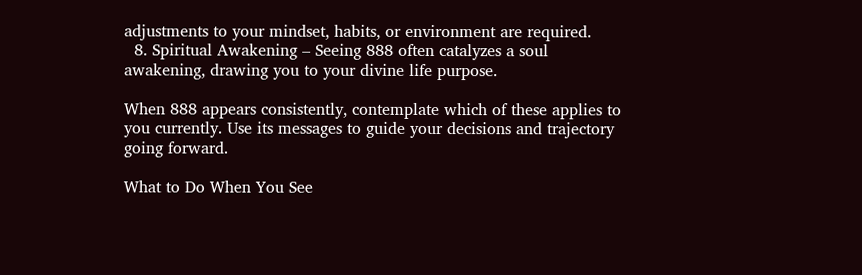adjustments to your mindset, habits, or environment are required.
  8. Spiritual Awakening – Seeing 888 often catalyzes a soul awakening, drawing you to your divine life purpose.

When 888 appears consistently, contemplate which of these applies to you currently. Use its messages to guide your decisions and trajectory going forward.

What to Do When You See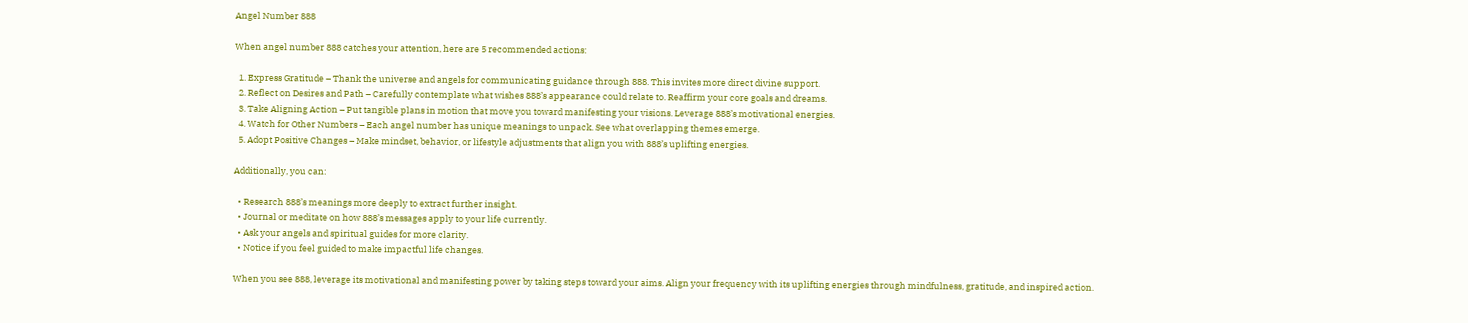Angel Number 888

When angel number 888 catches your attention, here are 5 recommended actions:

  1. Express Gratitude – Thank the universe and angels for communicating guidance through 888. This invites more direct divine support.
  2. Reflect on Desires and Path – Carefully contemplate what wishes 888’s appearance could relate to. Reaffirm your core goals and dreams.
  3. Take Aligning Action – Put tangible plans in motion that move you toward manifesting your visions. Leverage 888’s motivational energies.
  4. Watch for Other Numbers – Each angel number has unique meanings to unpack. See what overlapping themes emerge.
  5. Adopt Positive Changes – Make mindset, behavior, or lifestyle adjustments that align you with 888’s uplifting energies.

Additionally, you can:

  • Research 888’s meanings more deeply to extract further insight.
  • Journal or meditate on how 888’s messages apply to your life currently.
  • Ask your angels and spiritual guides for more clarity.
  • Notice if you feel guided to make impactful life changes.

When you see 888, leverage its motivational and manifesting power by taking steps toward your aims. Align your frequency with its uplifting energies through mindfulness, gratitude, and inspired action.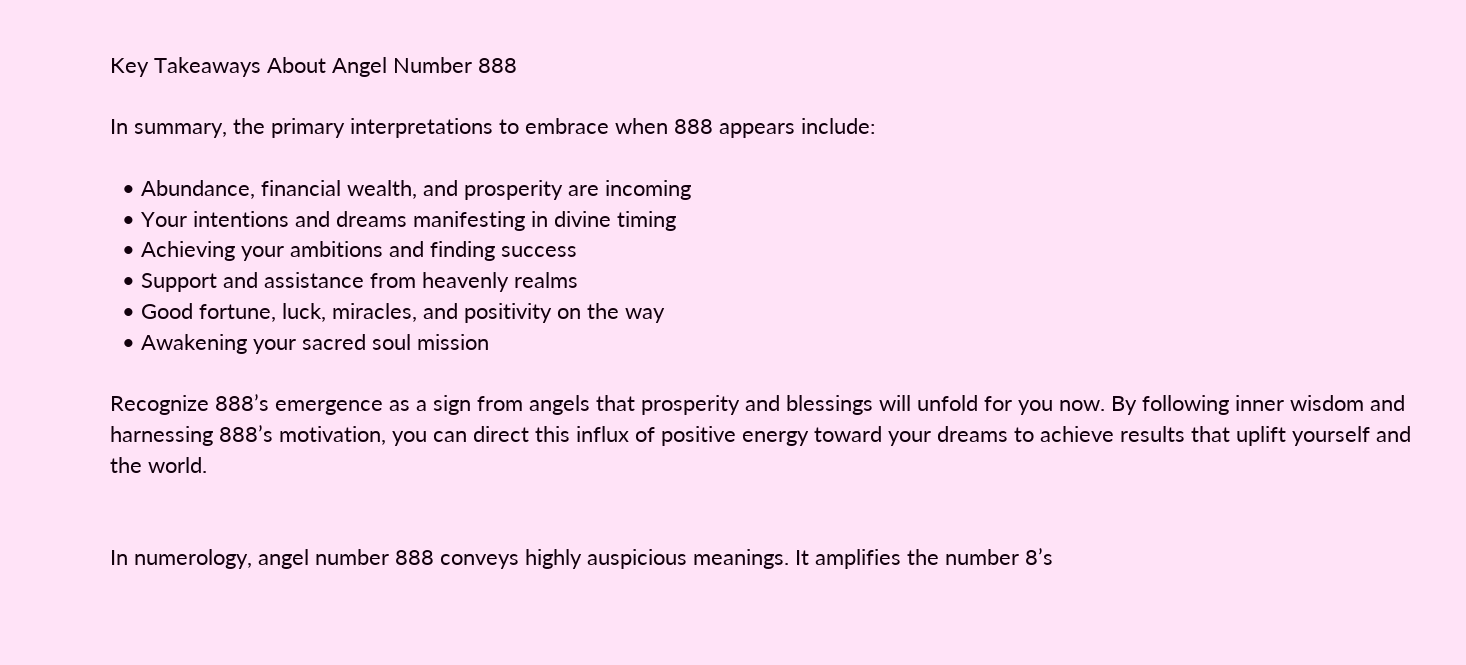Key Takeaways About Angel Number 888

In summary, the primary interpretations to embrace when 888 appears include:

  • Abundance, financial wealth, and prosperity are incoming
  • Your intentions and dreams manifesting in divine timing
  • Achieving your ambitions and finding success
  • Support and assistance from heavenly realms
  • Good fortune, luck, miracles, and positivity on the way
  • Awakening your sacred soul mission

Recognize 888’s emergence as a sign from angels that prosperity and blessings will unfold for you now. By following inner wisdom and harnessing 888’s motivation, you can direct this influx of positive energy toward your dreams to achieve results that uplift yourself and the world.


In numerology, angel number 888 conveys highly auspicious meanings. It amplifies the number 8’s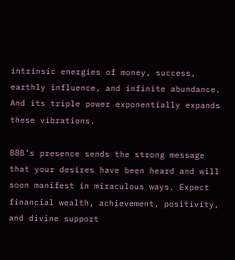intrinsic energies of money, success, earthly influence, and infinite abundance. And its triple power exponentially expands these vibrations.

888’s presence sends the strong message that your desires have been heard and will soon manifest in miraculous ways. Expect financial wealth, achievement, positivity, and divine support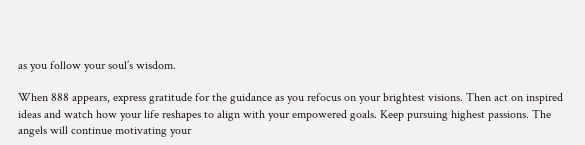as you follow your soul’s wisdom.

When 888 appears, express gratitude for the guidance as you refocus on your brightest visions. Then act on inspired ideas and watch how your life reshapes to align with your empowered goals. Keep pursuing highest passions. The angels will continue motivating your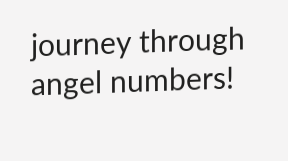journey through angel numbers!